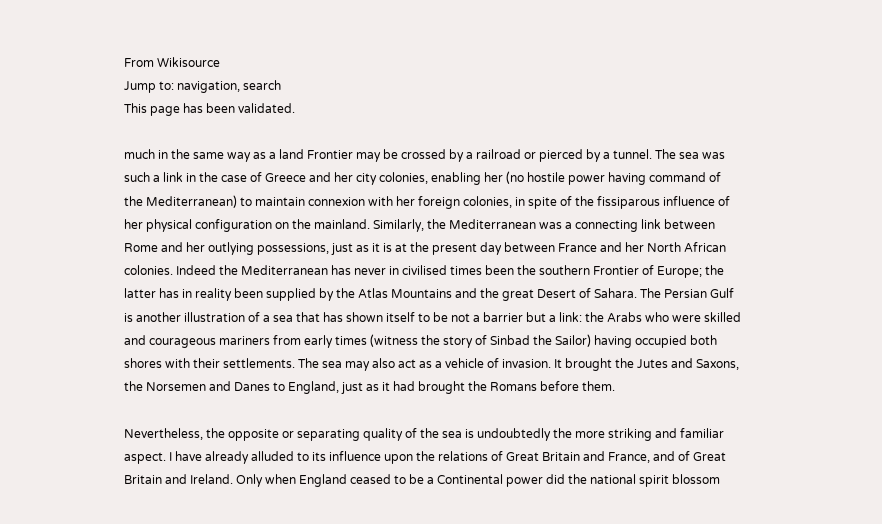From Wikisource
Jump to: navigation, search
This page has been validated.

much in the same way as a land Frontier may be crossed by a railroad or pierced by a tunnel. The sea was such a link in the case of Greece and her city colonies, enabling her (no hostile power having command of the Mediterranean) to maintain connexion with her foreign colonies, in spite of the fissiparous influence of her physical configuration on the mainland. Similarly, the Mediterranean was a connecting link between Rome and her outlying possessions, just as it is at the present day between France and her North African colonies. Indeed the Mediterranean has never in civilised times been the southern Frontier of Europe; the latter has in reality been supplied by the Atlas Mountains and the great Desert of Sahara. The Persian Gulf is another illustration of a sea that has shown itself to be not a barrier but a link: the Arabs who were skilled and courageous mariners from early times (witness the story of Sinbad the Sailor) having occupied both shores with their settlements. The sea may also act as a vehicle of invasion. It brought the Jutes and Saxons, the Norsemen and Danes to England, just as it had brought the Romans before them.

Nevertheless, the opposite or separating quality of the sea is undoubtedly the more striking and familiar aspect. I have already alluded to its influence upon the relations of Great Britain and France, and of Great Britain and Ireland. Only when England ceased to be a Continental power did the national spirit blossom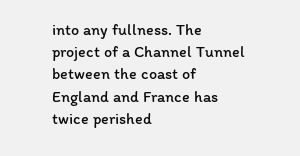into any fullness. The project of a Channel Tunnel between the coast of England and France has twice perished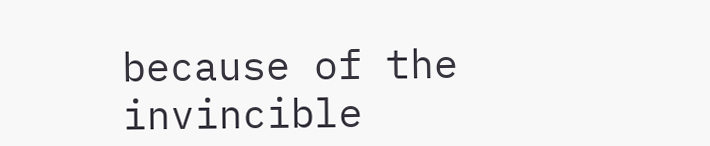because of the invincible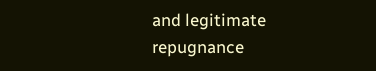and legitimate repugnance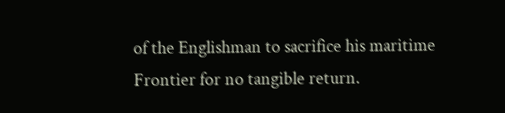of the Englishman to sacrifice his maritime Frontier for no tangible return.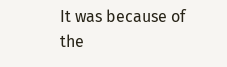It was because of the